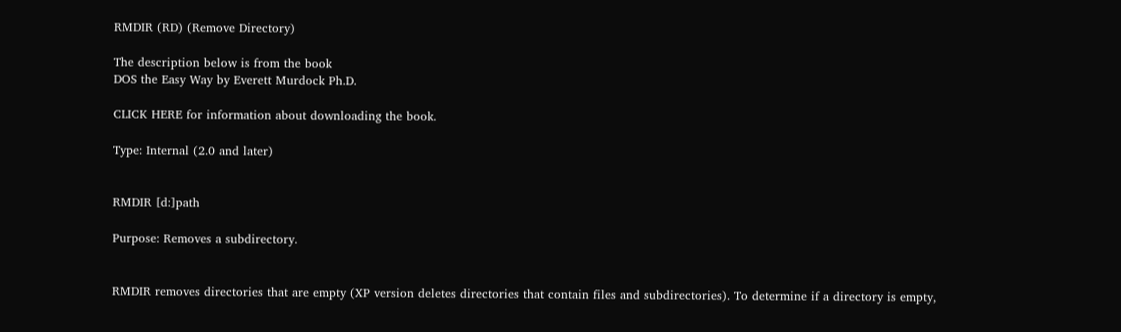RMDIR (RD) (Remove Directory)

The description below is from the book
DOS the Easy Way by Everett Murdock Ph.D.

CLICK HERE for information about downloading the book.

Type: Internal (2.0 and later)


RMDIR [d:]path

Purpose: Removes a subdirectory.


RMDIR removes directories that are empty (XP version deletes directories that contain files and subdirectories). To determine if a directory is empty,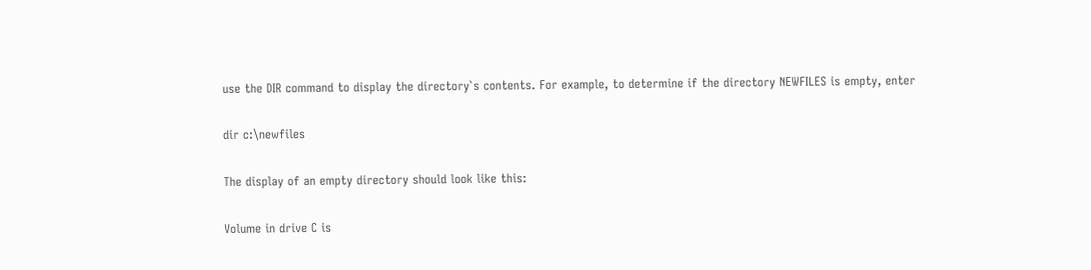use the DIR command to display the directory`s contents. For example, to determine if the directory NEWFILES is empty, enter

dir c:\newfiles

The display of an empty directory should look like this:

Volume in drive C is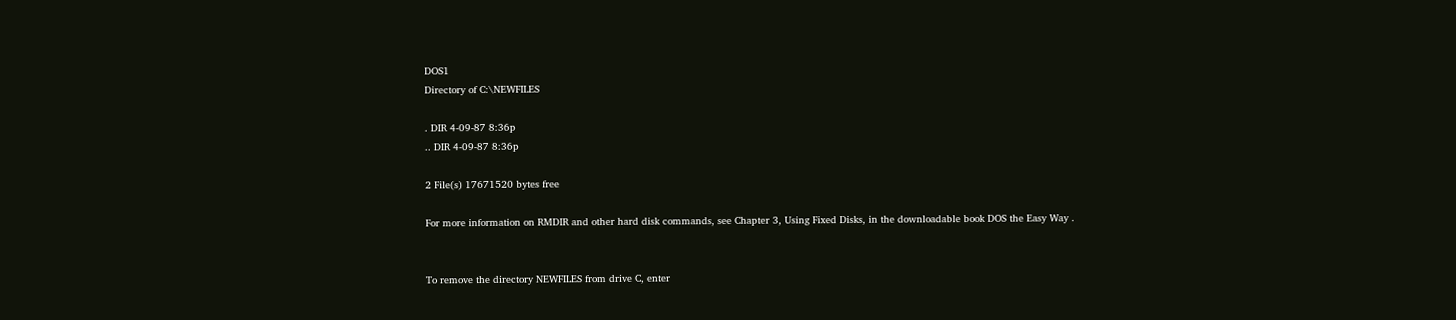DOS1
Directory of C:\NEWFILES

. DIR 4-09-87 8:36p
.. DIR 4-09-87 8:36p

2 File(s) 17671520 bytes free

For more information on RMDIR and other hard disk commands, see Chapter 3, Using Fixed Disks, in the downloadable book DOS the Easy Way .


To remove the directory NEWFILES from drive C, enter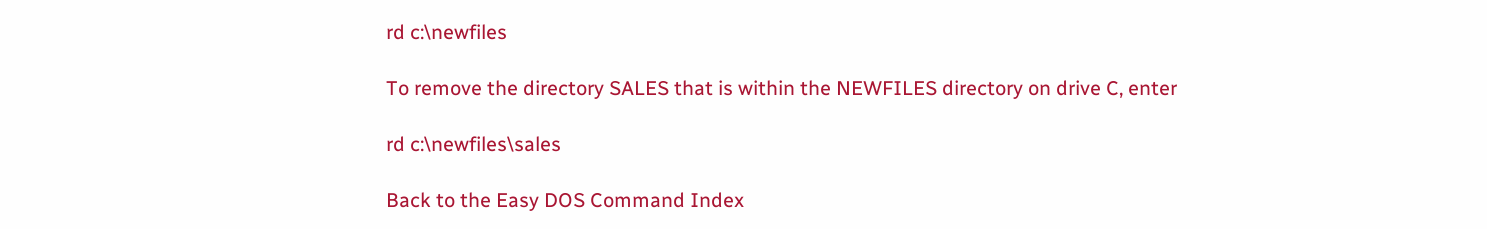rd c:\newfiles

To remove the directory SALES that is within the NEWFILES directory on drive C, enter

rd c:\newfiles\sales

Back to the Easy DOS Command Index